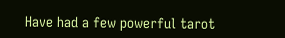Have had a few powerful tarot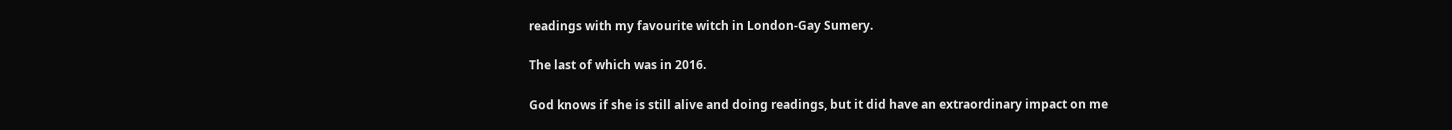readings with my favourite witch in London-Gay Sumery.

The last of which was in 2016.

God knows if she is still alive and doing readings, but it did have an extraordinary impact on me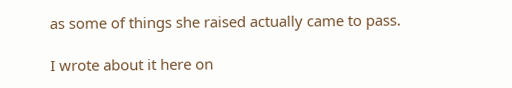as some of things she raised actually came to pass.

I wrote about it here on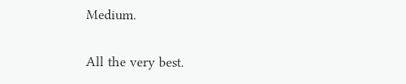Medium.

All the very best.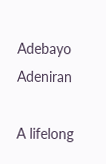Adebayo Adeniran

A lifelong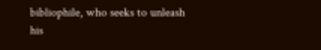bibliophile, who seeks to unleash his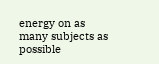energy on as many subjects as possible